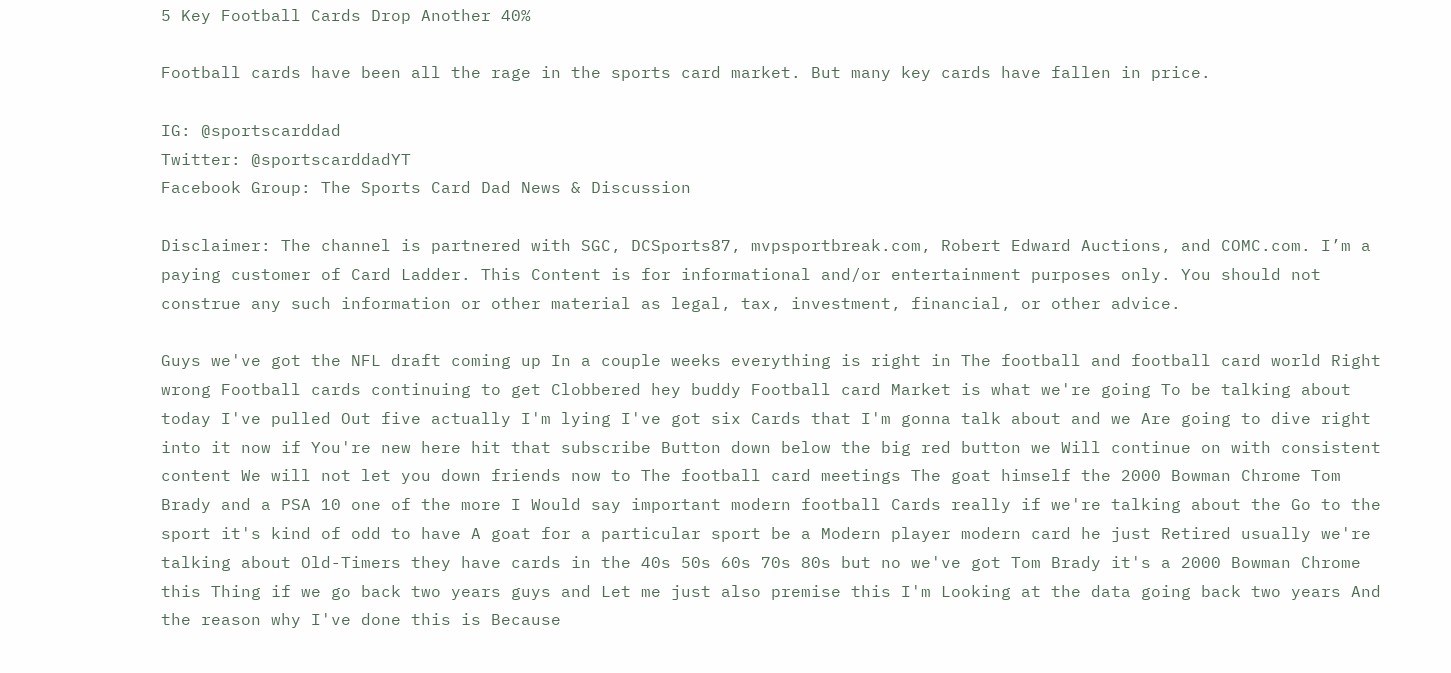5 Key Football Cards Drop Another 40%

Football cards have been all the rage in the sports card market. But many key cards have fallen in price.

IG: @sportscarddad
Twitter: @sportscarddadYT
Facebook Group: The Sports Card Dad News & Discussion

Disclaimer: The channel is partnered with SGC, DCSports87, mvpsportbreak.com, Robert Edward Auctions, and COMC.com. I’m a paying customer of Card Ladder. This Content is for informational and/or entertainment purposes only. You should not construe any such information or other material as legal, tax, investment, financial, or other advice.

Guys we've got the NFL draft coming up In a couple weeks everything is right in The football and football card world Right wrong Football cards continuing to get Clobbered hey buddy Football card Market is what we're going To be talking about today I've pulled Out five actually I'm lying I've got six Cards that I'm gonna talk about and we Are going to dive right into it now if You're new here hit that subscribe Button down below the big red button we Will continue on with consistent content We will not let you down friends now to The football card meetings The goat himself the 2000 Bowman Chrome Tom Brady and a PSA 10 one of the more I Would say important modern football Cards really if we're talking about the Go to the sport it's kind of odd to have A goat for a particular sport be a Modern player modern card he just Retired usually we're talking about Old-Timers they have cards in the 40s 50s 60s 70s 80s but no we've got Tom Brady it's a 2000 Bowman Chrome this Thing if we go back two years guys and Let me just also premise this I'm Looking at the data going back two years And the reason why I've done this is Because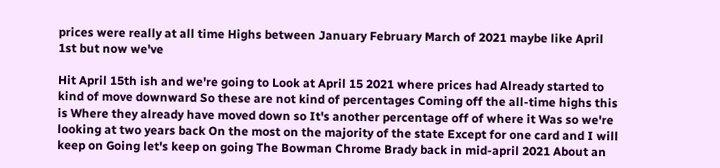prices were really at all time Highs between January February March of 2021 maybe like April 1st but now we've

Hit April 15th ish and we're going to Look at April 15 2021 where prices had Already started to kind of move downward So these are not kind of percentages Coming off the all-time highs this is Where they already have moved down so It's another percentage off of where it Was so we're looking at two years back On the most on the majority of the state Except for one card and I will keep on Going let's keep on going The Bowman Chrome Brady back in mid-april 2021 About an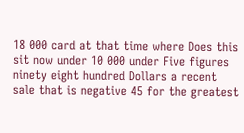18 000 card at that time where Does this sit now under 10 000 under Five figures ninety eight hundred Dollars a recent sale that is negative 45 for the greatest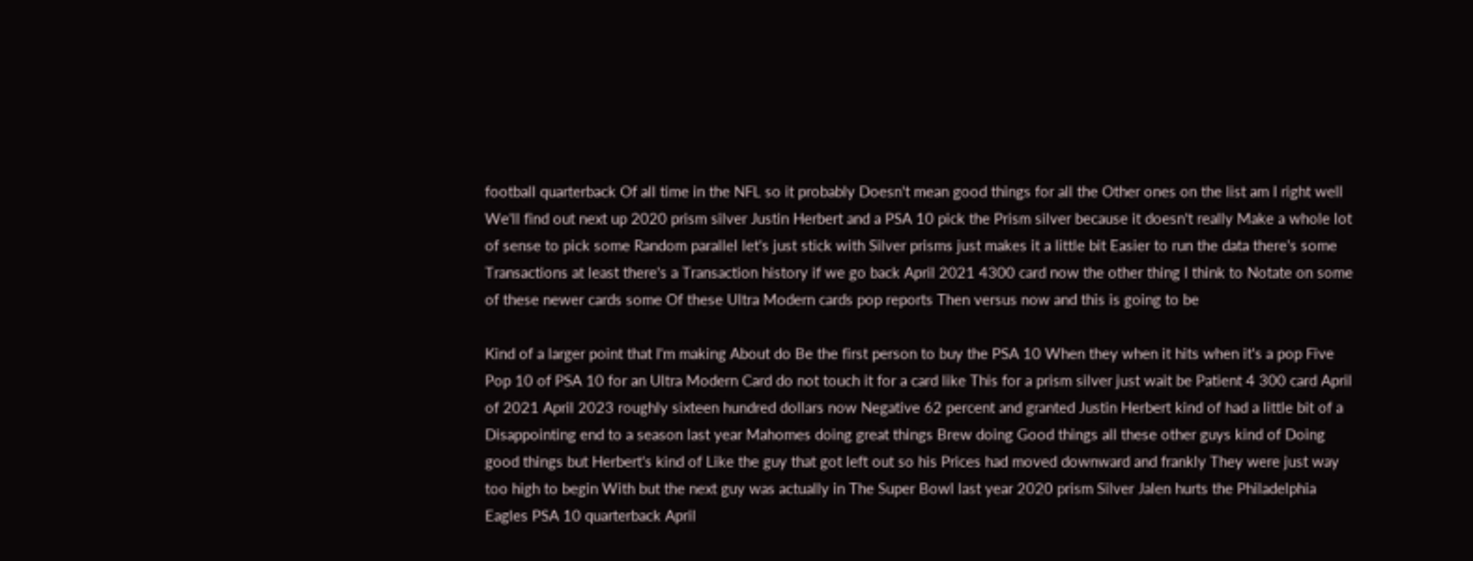football quarterback Of all time in the NFL so it probably Doesn't mean good things for all the Other ones on the list am I right well We'll find out next up 2020 prism silver Justin Herbert and a PSA 10 pick the Prism silver because it doesn't really Make a whole lot of sense to pick some Random parallel let's just stick with Silver prisms just makes it a little bit Easier to run the data there's some Transactions at least there's a Transaction history if we go back April 2021 4300 card now the other thing I think to Notate on some of these newer cards some Of these Ultra Modern cards pop reports Then versus now and this is going to be

Kind of a larger point that I'm making About do Be the first person to buy the PSA 10 When they when it hits when it's a pop Five Pop 10 of PSA 10 for an Ultra Modern Card do not touch it for a card like This for a prism silver just wait be Patient 4 300 card April of 2021 April 2023 roughly sixteen hundred dollars now Negative 62 percent and granted Justin Herbert kind of had a little bit of a Disappointing end to a season last year Mahomes doing great things Brew doing Good things all these other guys kind of Doing good things but Herbert's kind of Like the guy that got left out so his Prices had moved downward and frankly They were just way too high to begin With but the next guy was actually in The Super Bowl last year 2020 prism Silver Jalen hurts the Philadelphia Eagles PSA 10 quarterback April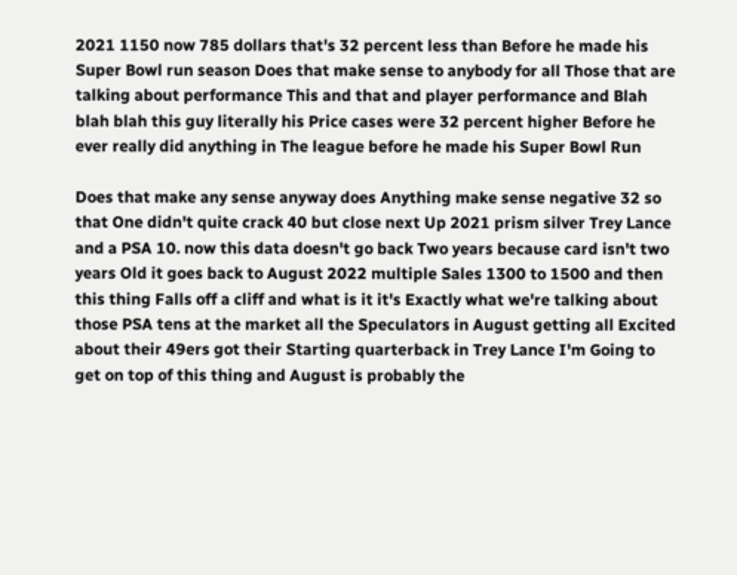2021 1150 now 785 dollars that's 32 percent less than Before he made his Super Bowl run season Does that make sense to anybody for all Those that are talking about performance This and that and player performance and Blah blah blah this guy literally his Price cases were 32 percent higher Before he ever really did anything in The league before he made his Super Bowl Run

Does that make any sense anyway does Anything make sense negative 32 so that One didn't quite crack 40 but close next Up 2021 prism silver Trey Lance and a PSA 10. now this data doesn't go back Two years because card isn't two years Old it goes back to August 2022 multiple Sales 1300 to 1500 and then this thing Falls off a cliff and what is it it's Exactly what we're talking about those PSA tens at the market all the Speculators in August getting all Excited about their 49ers got their Starting quarterback in Trey Lance I'm Going to get on top of this thing and August is probably the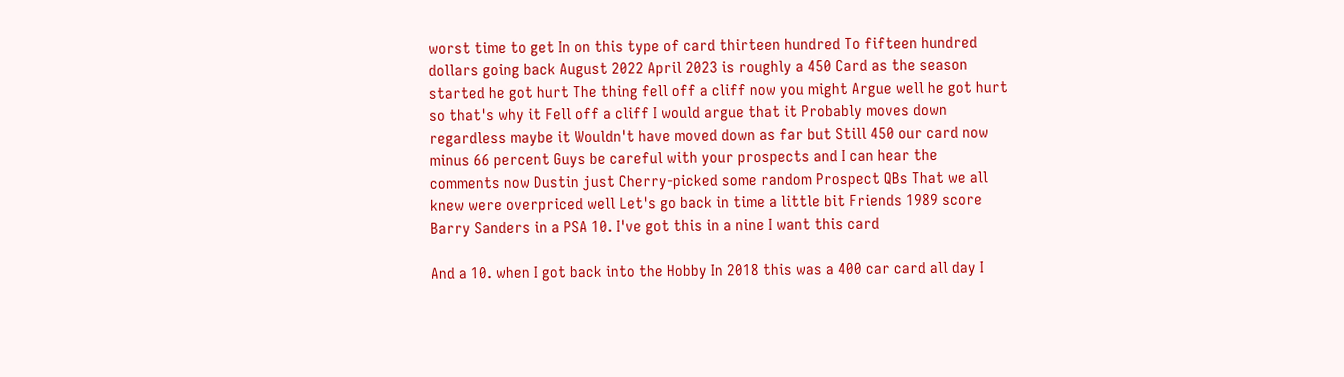worst time to get In on this type of card thirteen hundred To fifteen hundred dollars going back August 2022 April 2023 is roughly a 450 Card as the season started he got hurt The thing fell off a cliff now you might Argue well he got hurt so that's why it Fell off a cliff I would argue that it Probably moves down regardless maybe it Wouldn't have moved down as far but Still 450 our card now minus 66 percent Guys be careful with your prospects and I can hear the comments now Dustin just Cherry-picked some random Prospect QBs That we all knew were overpriced well Let's go back in time a little bit Friends 1989 score Barry Sanders in a PSA 10. I've got this in a nine I want this card

And a 10. when I got back into the Hobby In 2018 this was a 400 car card all day I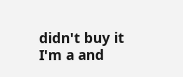didn't buy it I'm a and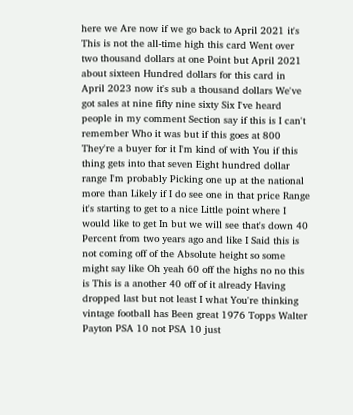here we Are now if we go back to April 2021 it's This is not the all-time high this card Went over two thousand dollars at one Point but April 2021 about sixteen Hundred dollars for this card in April 2023 now it's sub a thousand dollars We've got sales at nine fifty nine sixty Six I've heard people in my comment Section say if this is I can't remember Who it was but if this goes at 800 They're a buyer for it I'm kind of with You if this thing gets into that seven Eight hundred dollar range I'm probably Picking one up at the national more than Likely if I do see one in that price Range it's starting to get to a nice Little point where I would like to get In but we will see that's down 40 Percent from two years ago and like I Said this is not coming off of the Absolute height so some might say like Oh yeah 60 off the highs no no this is This is a another 40 off of it already Having dropped last but not least I what You're thinking vintage football has Been great 1976 Topps Walter Payton PSA 10 not PSA 10 just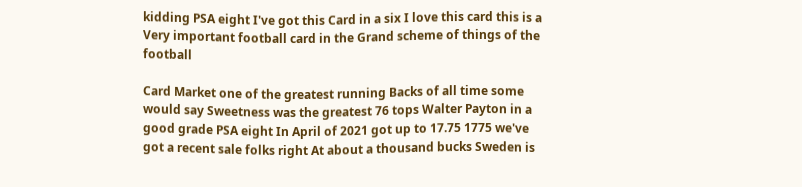kidding PSA eight I've got this Card in a six I love this card this is a Very important football card in the Grand scheme of things of the football

Card Market one of the greatest running Backs of all time some would say Sweetness was the greatest 76 tops Walter Payton in a good grade PSA eight In April of 2021 got up to 17.75 1775 we've got a recent sale folks right At about a thousand bucks Sweden is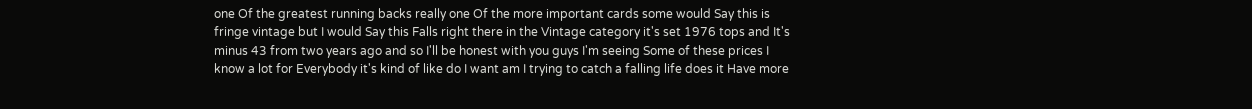one Of the greatest running backs really one Of the more important cards some would Say this is fringe vintage but I would Say this Falls right there in the Vintage category it's set 1976 tops and It's minus 43 from two years ago and so I'll be honest with you guys I'm seeing Some of these prices I know a lot for Everybody it's kind of like do I want am I trying to catch a falling life does it Have more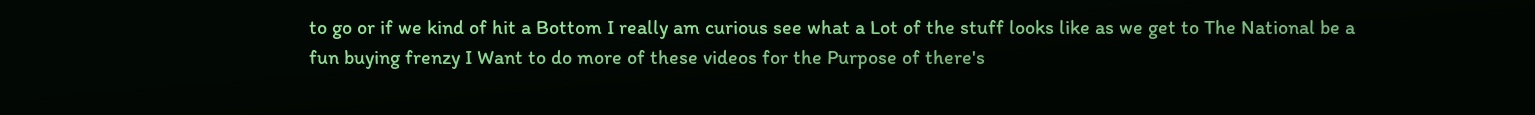to go or if we kind of hit a Bottom I really am curious see what a Lot of the stuff looks like as we get to The National be a fun buying frenzy I Want to do more of these videos for the Purpose of there's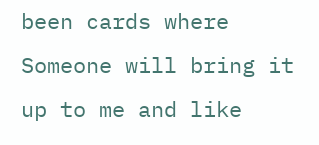been cards where Someone will bring it up to me and like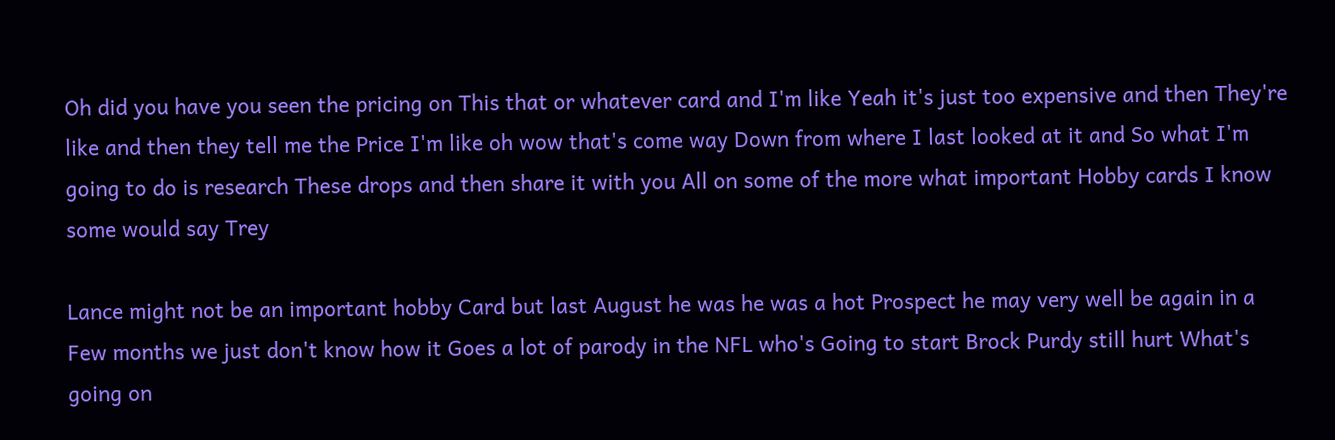Oh did you have you seen the pricing on This that or whatever card and I'm like Yeah it's just too expensive and then They're like and then they tell me the Price I'm like oh wow that's come way Down from where I last looked at it and So what I'm going to do is research These drops and then share it with you All on some of the more what important Hobby cards I know some would say Trey

Lance might not be an important hobby Card but last August he was he was a hot Prospect he may very well be again in a Few months we just don't know how it Goes a lot of parody in the NFL who's Going to start Brock Purdy still hurt What's going on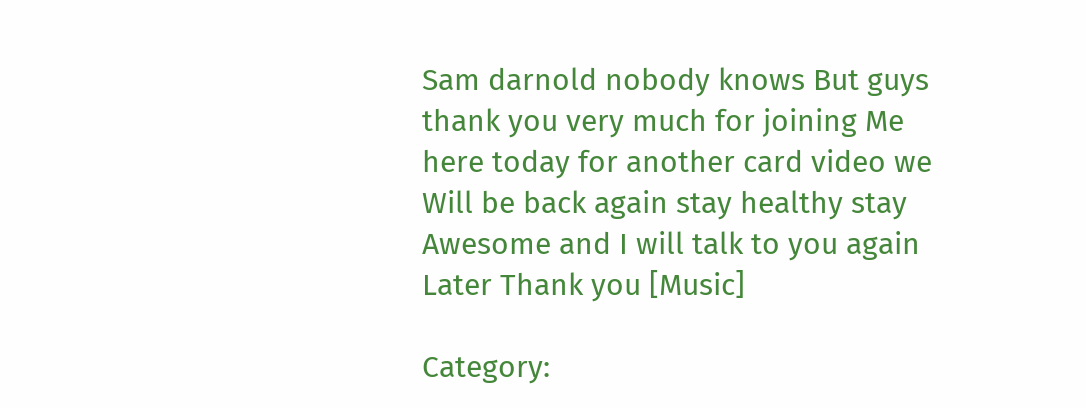Sam darnold nobody knows But guys thank you very much for joining Me here today for another card video we Will be back again stay healthy stay Awesome and I will talk to you again Later Thank you [Music]

Category: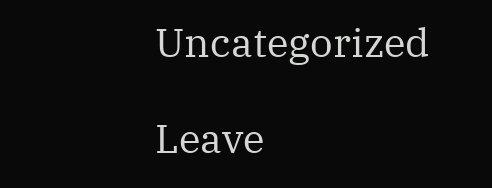Uncategorized

Leave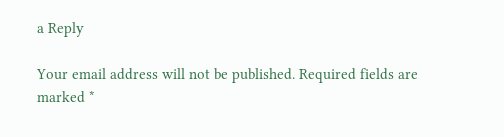a Reply

Your email address will not be published. Required fields are marked *